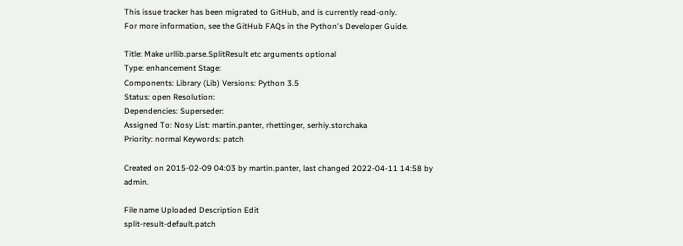This issue tracker has been migrated to GitHub, and is currently read-only.
For more information, see the GitHub FAQs in the Python's Developer Guide.

Title: Make urllib.parse.SplitResult etc arguments optional
Type: enhancement Stage:
Components: Library (Lib) Versions: Python 3.5
Status: open Resolution:
Dependencies: Superseder:
Assigned To: Nosy List: martin.panter, rhettinger, serhiy.storchaka
Priority: normal Keywords: patch

Created on 2015-02-09 04:03 by martin.panter, last changed 2022-04-11 14:58 by admin.

File name Uploaded Description Edit
split-result-default.patch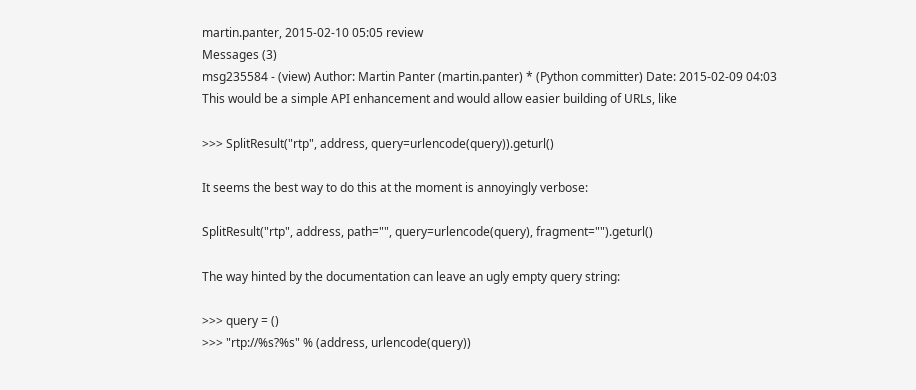martin.panter, 2015-02-10 05:05 review
Messages (3)
msg235584 - (view) Author: Martin Panter (martin.panter) * (Python committer) Date: 2015-02-09 04:03
This would be a simple API enhancement and would allow easier building of URLs, like

>>> SplitResult("rtp", address, query=urlencode(query)).geturl()

It seems the best way to do this at the moment is annoyingly verbose:

SplitResult("rtp", address, path="", query=urlencode(query), fragment="").geturl()

The way hinted by the documentation can leave an ugly empty query string:

>>> query = ()
>>> "rtp://%s?%s" % (address, urlencode(query))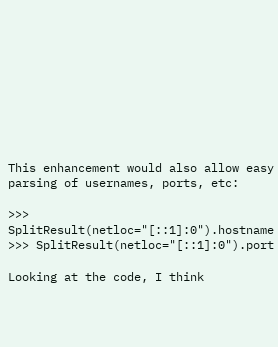This enhancement would also allow easy parsing of usernames, ports, etc:

>>> SplitResult(netloc="[::1]:0").hostname
>>> SplitResult(netloc="[::1]:0").port

Looking at the code, I think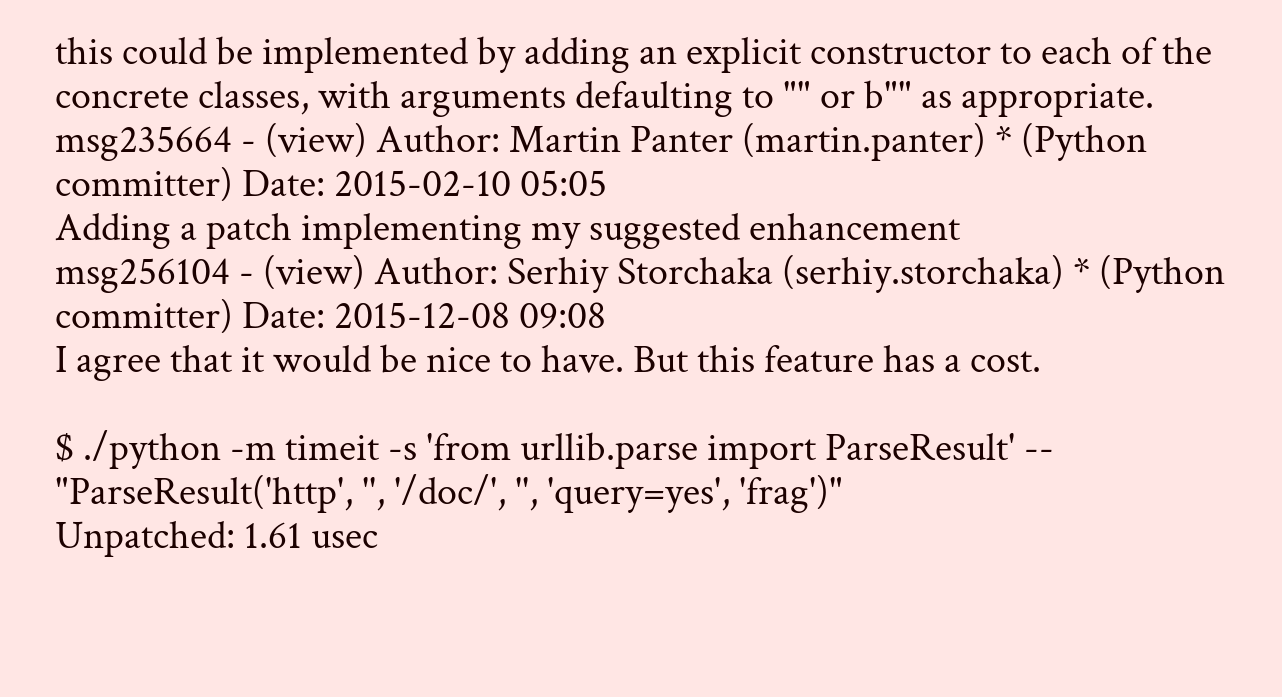this could be implemented by adding an explicit constructor to each of the concrete classes, with arguments defaulting to "" or b"" as appropriate.
msg235664 - (view) Author: Martin Panter (martin.panter) * (Python committer) Date: 2015-02-10 05:05
Adding a patch implementing my suggested enhancement
msg256104 - (view) Author: Serhiy Storchaka (serhiy.storchaka) * (Python committer) Date: 2015-12-08 09:08
I agree that it would be nice to have. But this feature has a cost.

$ ./python -m timeit -s 'from urllib.parse import ParseResult' -- "ParseResult('http', '', '/doc/', '', 'query=yes', 'frag')"
Unpatched: 1.61 usec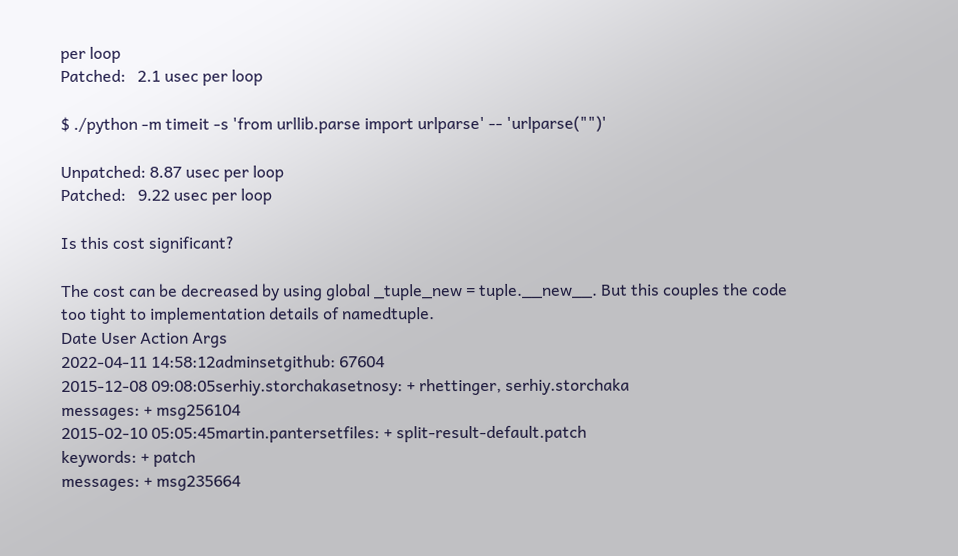per loop
Patched:   2.1 usec per loop

$ ./python -m timeit -s 'from urllib.parse import urlparse' -- 'urlparse("")'

Unpatched: 8.87 usec per loop
Patched:   9.22 usec per loop

Is this cost significant?

The cost can be decreased by using global _tuple_new = tuple.__new__. But this couples the code too tight to implementation details of namedtuple.
Date User Action Args
2022-04-11 14:58:12adminsetgithub: 67604
2015-12-08 09:08:05serhiy.storchakasetnosy: + rhettinger, serhiy.storchaka
messages: + msg256104
2015-02-10 05:05:45martin.pantersetfiles: + split-result-default.patch
keywords: + patch
messages: + msg235664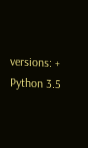versions: + Python 3.5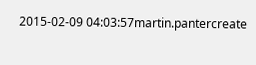2015-02-09 04:03:57martin.pantercreate